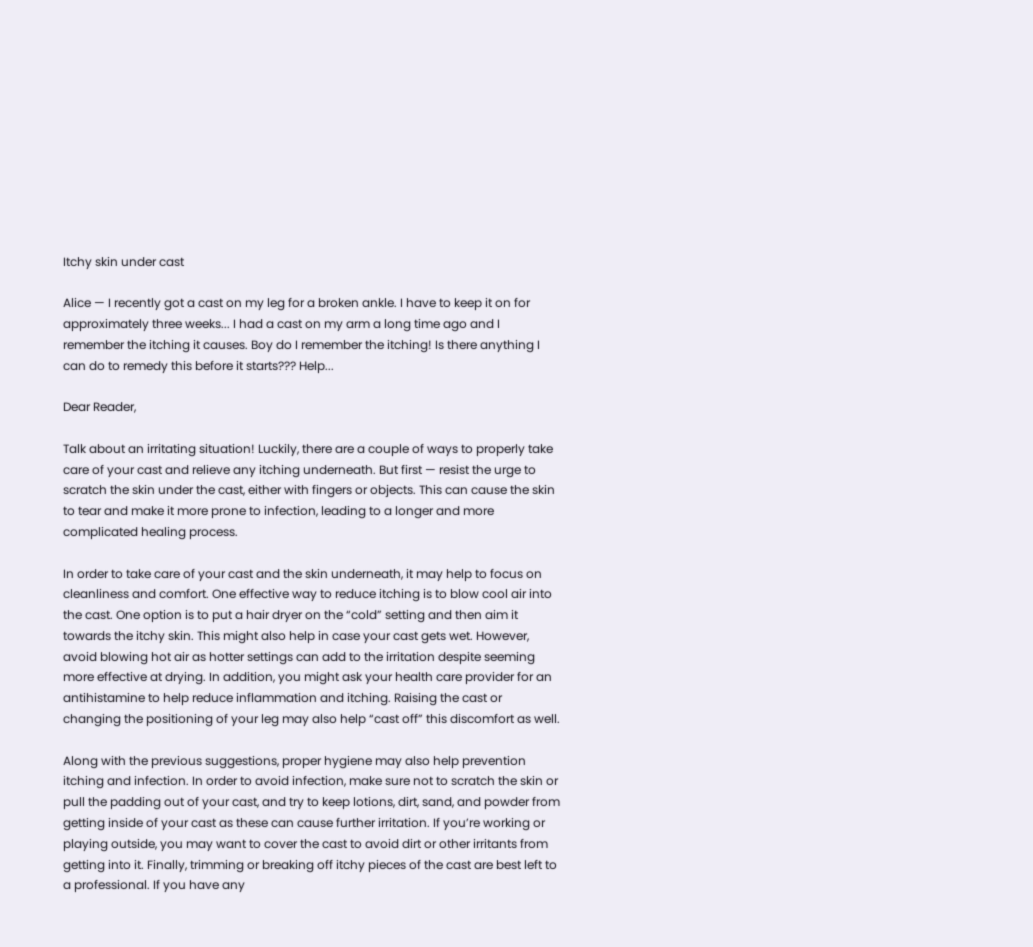Itchy skin under cast

Alice — I recently got a cast on my leg for a broken ankle. I have to keep it on for approximately three weeks... I had a cast on my arm a long time ago and I remember the itching it causes. Boy do I remember the itching! Is there anything I can do to remedy this before it starts??? Help...

Dear Reader,

Talk about an irritating situation! Luckily, there are a couple of ways to properly take care of your cast and relieve any itching underneath. But first — resist the urge to scratch the skin under the cast, either with fingers or objects. This can cause the skin to tear and make it more prone to infection, leading to a longer and more complicated healing process.

In order to take care of your cast and the skin underneath, it may help to focus on cleanliness and comfort. One effective way to reduce itching is to blow cool air into the cast. One option is to put a hair dryer on the “cold” setting and then aim it towards the itchy skin. This might also help in case your cast gets wet. However, avoid blowing hot air as hotter settings can add to the irritation despite seeming more effective at drying. In addition, you might ask your health care provider for an antihistamine to help reduce inflammation and itching. Raising the cast or changing the positioning of your leg may also help “cast off” this discomfort as well.

Along with the previous suggestions, proper hygiene may also help prevention itching and infection. In order to avoid infection, make sure not to scratch the skin or pull the padding out of your cast, and try to keep lotions, dirt, sand, and powder from getting inside of your cast as these can cause further irritation. If you’re working or playing outside, you may want to cover the cast to avoid dirt or other irritants from getting into it. Finally, trimming or breaking off itchy pieces of the cast are best left to a professional. If you have any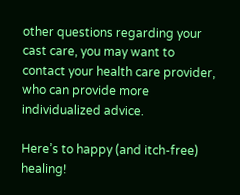other questions regarding your cast care, you may want to contact your health care provider, who can provide more individualized advice.

Here’s to happy (and itch-free) healing!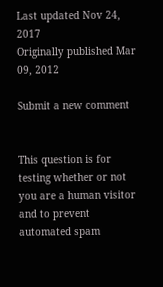Last updated Nov 24, 2017
Originally published Mar 09, 2012

Submit a new comment


This question is for testing whether or not you are a human visitor and to prevent automated spam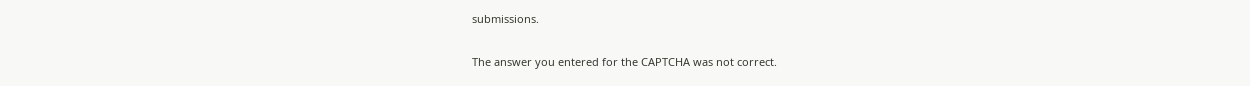submissions.

The answer you entered for the CAPTCHA was not correct.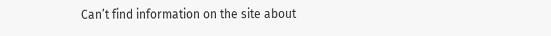Can’t find information on the site about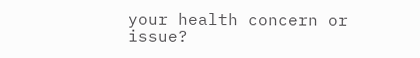your health concern or issue?